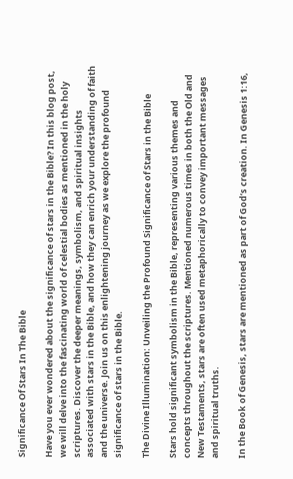Significance Of Stars In The Bible

Have you ever wondered about the significance of stars in the Bible? In this blog post, we will delve into the fascinating world of celestial bodies as mentioned in the holy scriptures. Discover the deeper meanings, symbolism, and spiritual insights associated with stars in the Bible, and how they can enrich your understanding of faith and the universe. Join us on this enlightening journey as we explore the profound significance of stars in the Bible.

The Divine Illumination: Unveiling the Profound Significance of Stars in the Bible

Stars hold significant symbolism in the Bible, representing various themes and concepts throughout the scriptures. Mentioned numerous times in both the Old and New Testaments, stars are often used metaphorically to convey important messages and spiritual truths.

In the Book of Genesis, stars are mentioned as part of God’s creation. In Genesis 1:16,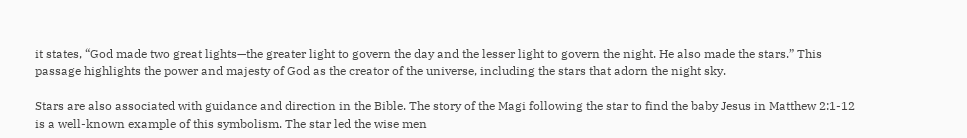it states, “God made two great lights—the greater light to govern the day and the lesser light to govern the night. He also made the stars.” This passage highlights the power and majesty of God as the creator of the universe, including the stars that adorn the night sky.

Stars are also associated with guidance and direction in the Bible. The story of the Magi following the star to find the baby Jesus in Matthew 2:1-12 is a well-known example of this symbolism. The star led the wise men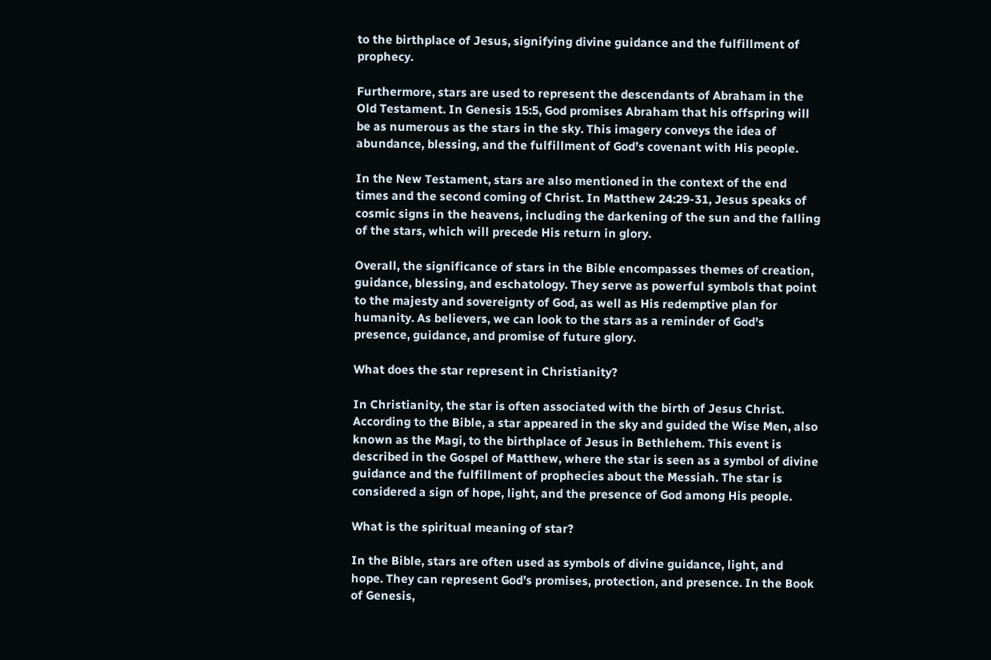to the birthplace of Jesus, signifying divine guidance and the fulfillment of prophecy.

Furthermore, stars are used to represent the descendants of Abraham in the Old Testament. In Genesis 15:5, God promises Abraham that his offspring will be as numerous as the stars in the sky. This imagery conveys the idea of abundance, blessing, and the fulfillment of God’s covenant with His people.

In the New Testament, stars are also mentioned in the context of the end times and the second coming of Christ. In Matthew 24:29-31, Jesus speaks of cosmic signs in the heavens, including the darkening of the sun and the falling of the stars, which will precede His return in glory.

Overall, the significance of stars in the Bible encompasses themes of creation, guidance, blessing, and eschatology. They serve as powerful symbols that point to the majesty and sovereignty of God, as well as His redemptive plan for humanity. As believers, we can look to the stars as a reminder of God’s presence, guidance, and promise of future glory.

What does the star represent in Christianity?

In Christianity, the star is often associated with the birth of Jesus Christ. According to the Bible, a star appeared in the sky and guided the Wise Men, also known as the Magi, to the birthplace of Jesus in Bethlehem. This event is described in the Gospel of Matthew, where the star is seen as a symbol of divine guidance and the fulfillment of prophecies about the Messiah. The star is considered a sign of hope, light, and the presence of God among His people.

What is the spiritual meaning of star?

In the Bible, stars are often used as symbols of divine guidance, light, and hope. They can represent God’s promises, protection, and presence. In the Book of Genesis,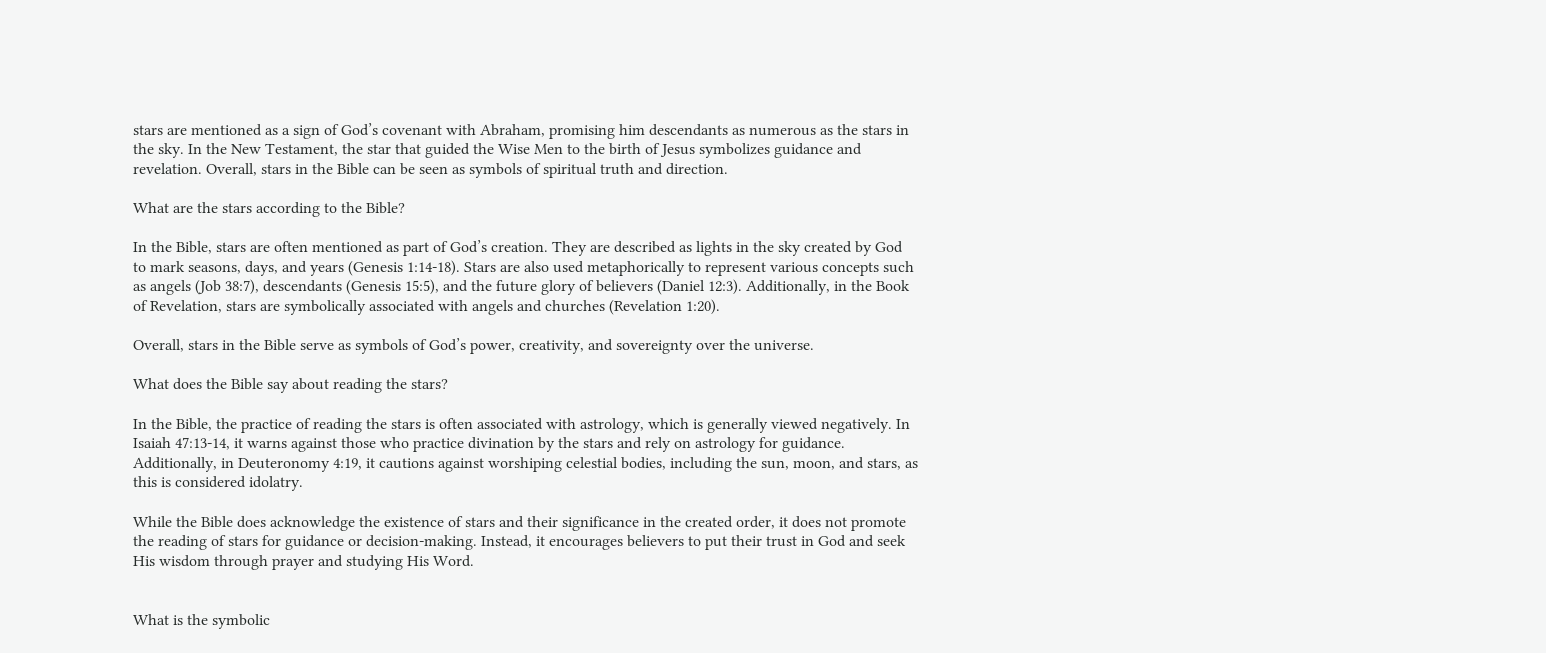stars are mentioned as a sign of God’s covenant with Abraham, promising him descendants as numerous as the stars in the sky. In the New Testament, the star that guided the Wise Men to the birth of Jesus symbolizes guidance and revelation. Overall, stars in the Bible can be seen as symbols of spiritual truth and direction.

What are the stars according to the Bible?

In the Bible, stars are often mentioned as part of God’s creation. They are described as lights in the sky created by God to mark seasons, days, and years (Genesis 1:14-18). Stars are also used metaphorically to represent various concepts such as angels (Job 38:7), descendants (Genesis 15:5), and the future glory of believers (Daniel 12:3). Additionally, in the Book of Revelation, stars are symbolically associated with angels and churches (Revelation 1:20).

Overall, stars in the Bible serve as symbols of God’s power, creativity, and sovereignty over the universe.

What does the Bible say about reading the stars?

In the Bible, the practice of reading the stars is often associated with astrology, which is generally viewed negatively. In Isaiah 47:13-14, it warns against those who practice divination by the stars and rely on astrology for guidance. Additionally, in Deuteronomy 4:19, it cautions against worshiping celestial bodies, including the sun, moon, and stars, as this is considered idolatry.

While the Bible does acknowledge the existence of stars and their significance in the created order, it does not promote the reading of stars for guidance or decision-making. Instead, it encourages believers to put their trust in God and seek His wisdom through prayer and studying His Word.


What is the symbolic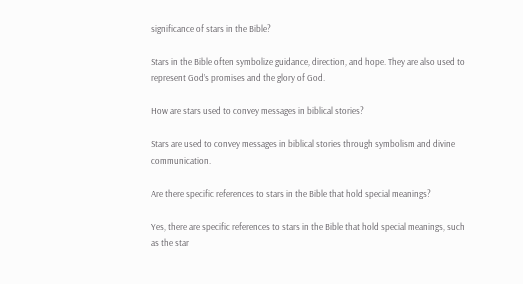significance of stars in the Bible?

Stars in the Bible often symbolize guidance, direction, and hope. They are also used to represent God’s promises and the glory of God.

How are stars used to convey messages in biblical stories?

Stars are used to convey messages in biblical stories through symbolism and divine communication.

Are there specific references to stars in the Bible that hold special meanings?

Yes, there are specific references to stars in the Bible that hold special meanings, such as the star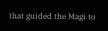that guided the Magi to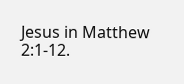Jesus in Matthew 2:1-12.